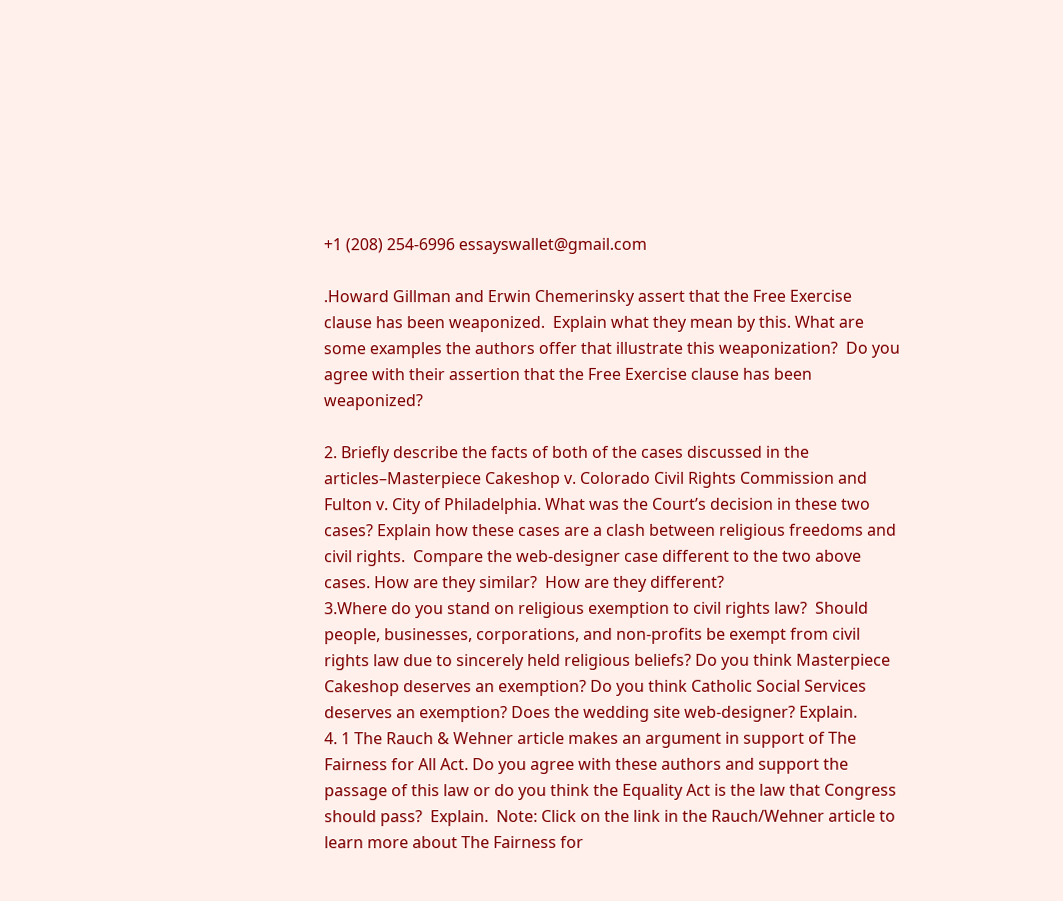+1 (208) 254-6996 essayswallet@gmail.com

.Howard Gillman and Erwin Chemerinsky assert that the Free Exercise clause has been weaponized.  Explain what they mean by this. What are some examples the authors offer that illustrate this weaponization?  Do you agree with their assertion that the Free Exercise clause has been weaponized?

2. Briefly describe the facts of both of the cases discussed in the articles–Masterpiece Cakeshop v. Colorado Civil Rights Commission and Fulton v. City of Philadelphia. What was the Court’s decision in these two cases? Explain how these cases are a clash between religious freedoms and civil rights.  Compare the web-designer case different to the two above cases. How are they similar?  How are they different?
3.Where do you stand on religious exemption to civil rights law?  Should people, businesses, corporations, and non-profits be exempt from civil rights law due to sincerely held religious beliefs? Do you think Masterpiece Cakeshop deserves an exemption? Do you think Catholic Social Services deserves an exemption? Does the wedding site web-designer? Explain.
4. 1 The Rauch & Wehner article makes an argument in support of The Fairness for All Act. Do you agree with these authors and support the passage of this law or do you think the Equality Act is the law that Congress should pass?  Explain.  Note: Click on the link in the Rauch/Wehner article to learn more about The Fairness for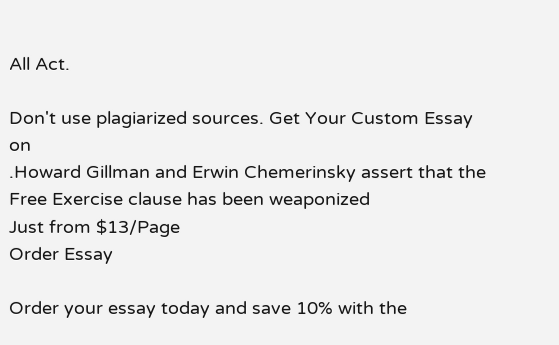All Act.

Don't use plagiarized sources. Get Your Custom Essay on
.Howard Gillman and Erwin Chemerinsky assert that the Free Exercise clause has been weaponized
Just from $13/Page
Order Essay

Order your essay today and save 10% with the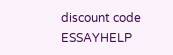discount code ESSAYHELP